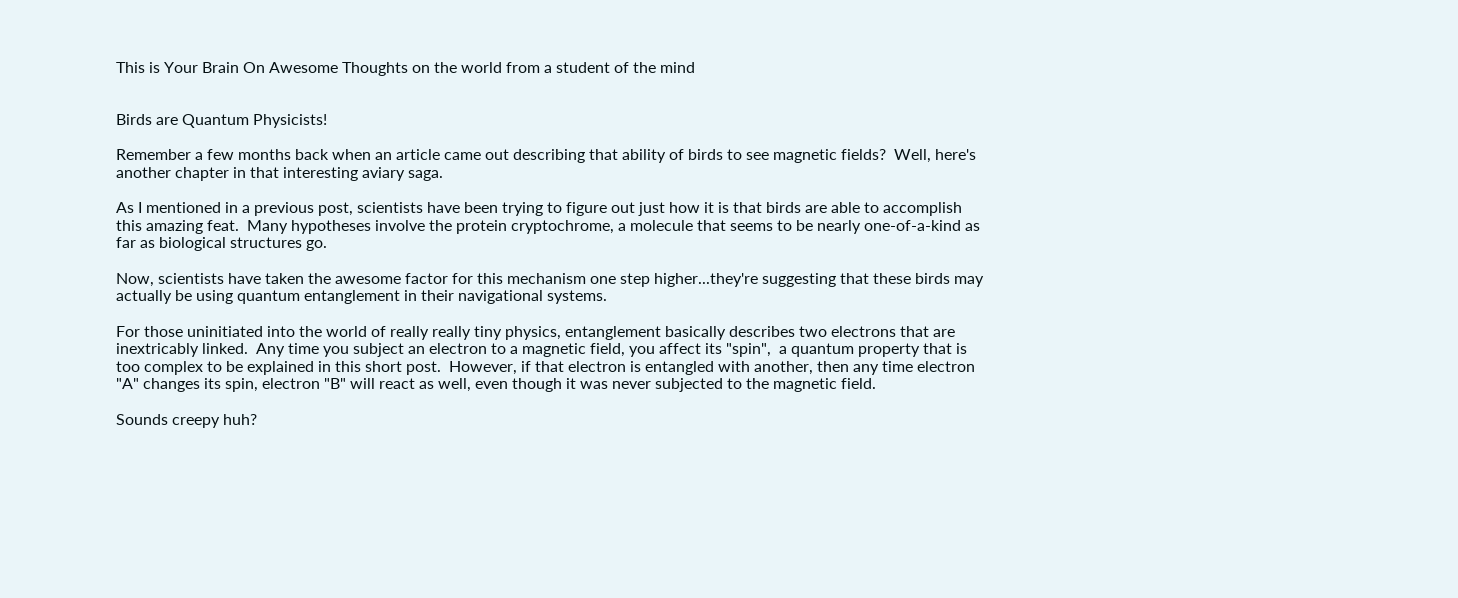This is Your Brain On Awesome Thoughts on the world from a student of the mind


Birds are Quantum Physicists!

Remember a few months back when an article came out describing that ability of birds to see magnetic fields?  Well, here's another chapter in that interesting aviary saga.

As I mentioned in a previous post, scientists have been trying to figure out just how it is that birds are able to accomplish this amazing feat.  Many hypotheses involve the protein cryptochrome, a molecule that seems to be nearly one-of-a-kind as far as biological structures go.

Now, scientists have taken the awesome factor for this mechanism one step higher...they're suggesting that these birds may actually be using quantum entanglement in their navigational systems.

For those uninitiated into the world of really really tiny physics, entanglement basically describes two electrons that are inextricably linked.  Any time you subject an electron to a magnetic field, you affect its "spin",  a quantum property that is too complex to be explained in this short post.  However, if that electron is entangled with another, then any time electron "A" changes its spin, electron "B" will react as well, even though it was never subjected to the magnetic field.

Sounds creepy huh?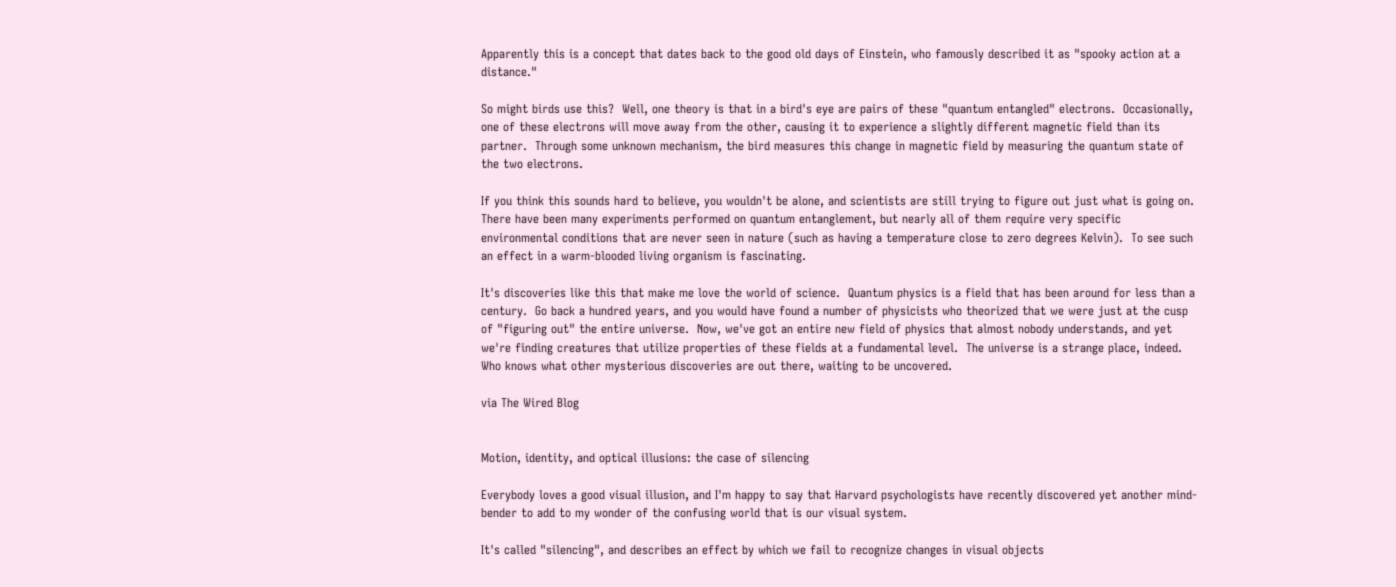Apparently this is a concept that dates back to the good old days of Einstein, who famously described it as "spooky action at a distance."

So might birds use this?  Well, one theory is that in a bird's eye are pairs of these "quantum entangled" electrons.  Occasionally, one of these electrons will move away from the other, causing it to experience a slightly different magnetic field than its partner.  Through some unknown mechanism, the bird measures this change in magnetic field by measuring the quantum state of the two electrons.

If you think this sounds hard to believe, you wouldn't be alone, and scientists are still trying to figure out just what is going on.  There have been many experiments performed on quantum entanglement, but nearly all of them require very specific environmental conditions that are never seen in nature (such as having a temperature close to zero degrees Kelvin).  To see such an effect in a warm-blooded living organism is fascinating.

It's discoveries like this that make me love the world of science.  Quantum physics is a field that has been around for less than a century.  Go back a hundred years, and you would have found a number of physicists who theorized that we were just at the cusp of "figuring out" the entire universe.  Now, we've got an entire new field of physics that almost nobody understands, and yet we're finding creatures that utilize properties of these fields at a fundamental level.  The universe is a strange place, indeed.  Who knows what other mysterious discoveries are out there, waiting to be uncovered.

via The Wired Blog


Motion, identity, and optical illusions: the case of silencing

Everybody loves a good visual illusion, and I'm happy to say that Harvard psychologists have recently discovered yet another mind-bender to add to my wonder of the confusing world that is our visual system.

It's called "silencing", and describes an effect by which we fail to recognize changes in visual objects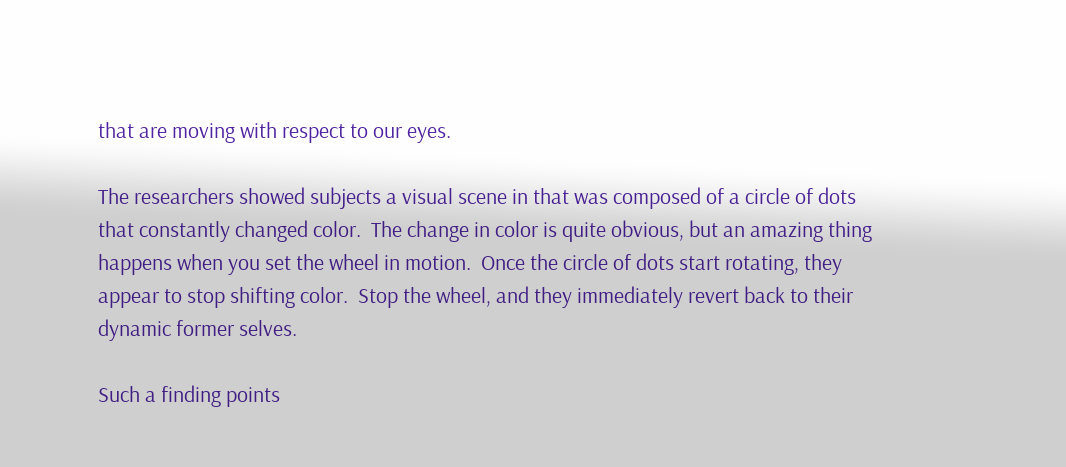that are moving with respect to our eyes.

The researchers showed subjects a visual scene in that was composed of a circle of dots that constantly changed color.  The change in color is quite obvious, but an amazing thing happens when you set the wheel in motion.  Once the circle of dots start rotating, they appear to stop shifting color.  Stop the wheel, and they immediately revert back to their dynamic former selves.

Such a finding points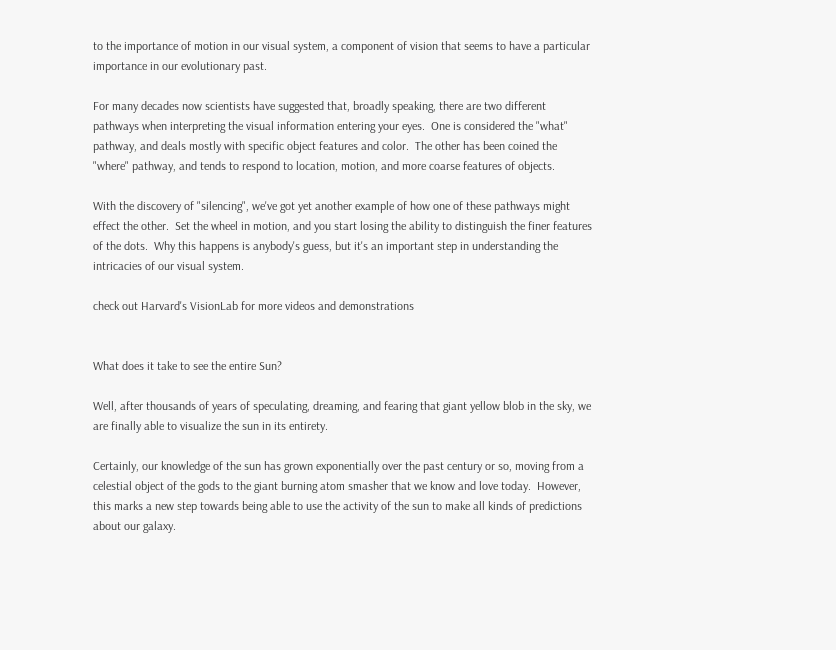to the importance of motion in our visual system, a component of vision that seems to have a particular importance in our evolutionary past.

For many decades now scientists have suggested that, broadly speaking, there are two different pathways when interpreting the visual information entering your eyes.  One is considered the "what" pathway, and deals mostly with specific object features and color.  The other has been coined the "where" pathway, and tends to respond to location, motion, and more coarse features of objects.

With the discovery of "silencing", we've got yet another example of how one of these pathways might effect the other.  Set the wheel in motion, and you start losing the ability to distinguish the finer features of the dots.  Why this happens is anybody's guess, but it's an important step in understanding the intricacies of our visual system.

check out Harvard's VisionLab for more videos and demonstrations


What does it take to see the entire Sun?

Well, after thousands of years of speculating, dreaming, and fearing that giant yellow blob in the sky, we are finally able to visualize the sun in its entirety.

Certainly, our knowledge of the sun has grown exponentially over the past century or so, moving from a celestial object of the gods to the giant burning atom smasher that we know and love today.  However, this marks a new step towards being able to use the activity of the sun to make all kinds of predictions about our galaxy.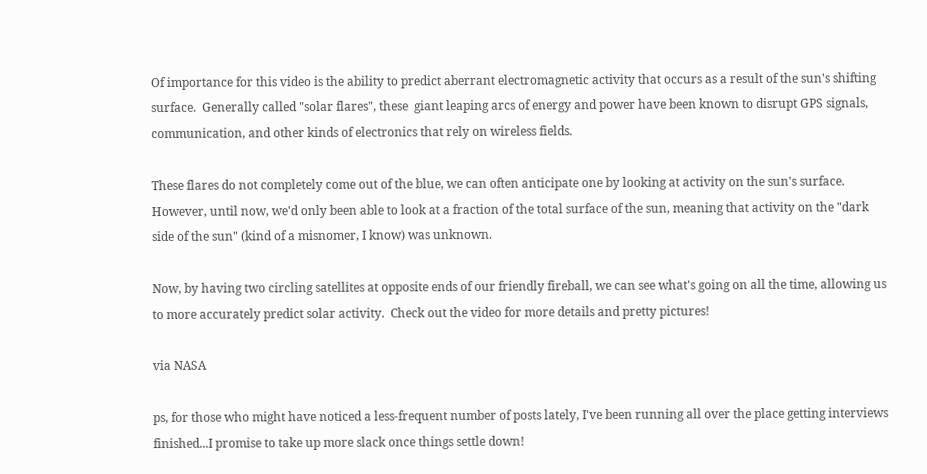Of importance for this video is the ability to predict aberrant electromagnetic activity that occurs as a result of the sun's shifting surface.  Generally called "solar flares", these  giant leaping arcs of energy and power have been known to disrupt GPS signals, communication, and other kinds of electronics that rely on wireless fields.

These flares do not completely come out of the blue, we can often anticipate one by looking at activity on the sun's surface.  However, until now, we'd only been able to look at a fraction of the total surface of the sun, meaning that activity on the "dark side of the sun" (kind of a misnomer, I know) was unknown.

Now, by having two circling satellites at opposite ends of our friendly fireball, we can see what's going on all the time, allowing us to more accurately predict solar activity.  Check out the video for more details and pretty pictures!

via NASA

ps, for those who might have noticed a less-frequent number of posts lately, I've been running all over the place getting interviews finished...I promise to take up more slack once things settle down!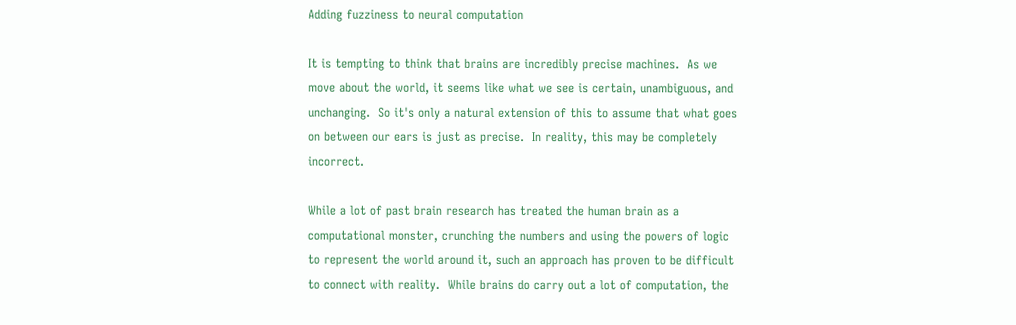Adding fuzziness to neural computation

It is tempting to think that brains are incredibly precise machines.  As we move about the world, it seems like what we see is certain, unambiguous, and unchanging.  So it's only a natural extension of this to assume that what goes on between our ears is just as precise.  In reality, this may be completely incorrect.

While a lot of past brain research has treated the human brain as a computational monster, crunching the numbers and using the powers of logic to represent the world around it, such an approach has proven to be difficult to connect with reality.  While brains do carry out a lot of computation, the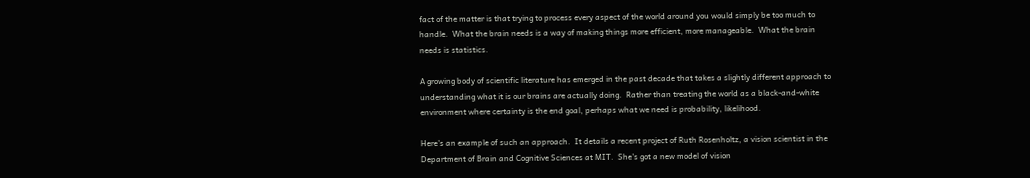fact of the matter is that trying to process every aspect of the world around you would simply be too much to handle.  What the brain needs is a way of making things more efficient, more manageable.  What the brain needs is statistics.

A growing body of scientific literature has emerged in the past decade that takes a slightly different approach to understanding what it is our brains are actually doing.  Rather than treating the world as a black-and-white environment where certainty is the end goal, perhaps what we need is probability, likelihood.

Here's an example of such an approach.  It details a recent project of Ruth Rosenholtz, a vision scientist in the Department of Brain and Cognitive Sciences at MIT.  She's got a new model of vision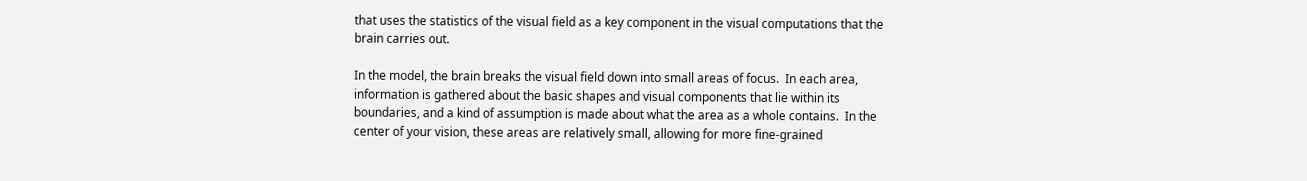that uses the statistics of the visual field as a key component in the visual computations that the brain carries out.

In the model, the brain breaks the visual field down into small areas of focus.  In each area, information is gathered about the basic shapes and visual components that lie within its boundaries, and a kind of assumption is made about what the area as a whole contains.  In the center of your vision, these areas are relatively small, allowing for more fine-grained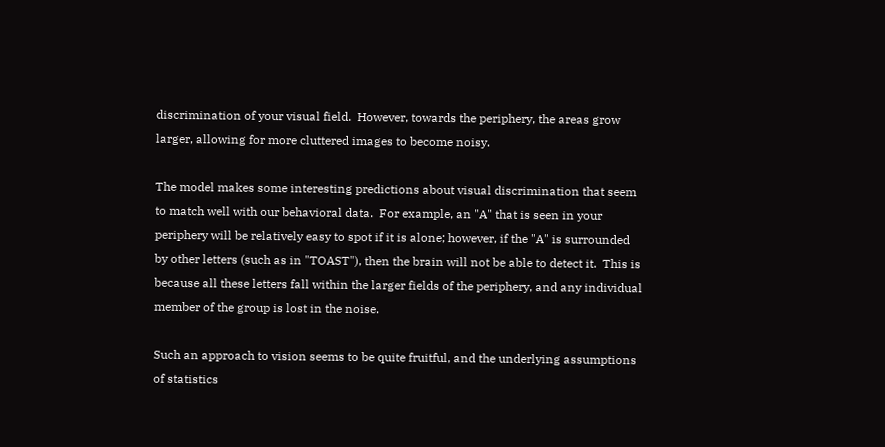discrimination of your visual field.  However, towards the periphery, the areas grow larger, allowing for more cluttered images to become noisy.

The model makes some interesting predictions about visual discrimination that seem to match well with our behavioral data.  For example, an "A" that is seen in your periphery will be relatively easy to spot if it is alone; however, if the "A" is surrounded by other letters (such as in "TOAST"), then the brain will not be able to detect it.  This is because all these letters fall within the larger fields of the periphery, and any individual member of the group is lost in the noise.

Such an approach to vision seems to be quite fruitful, and the underlying assumptions of statistics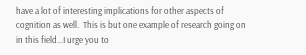have a lot of interesting implications for other aspects of cognition as well.  This is but one example of research going on in this field...I urge you to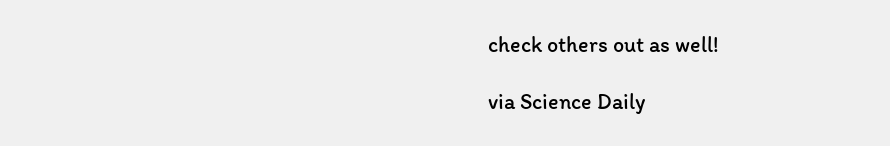check others out as well!

via Science Daily